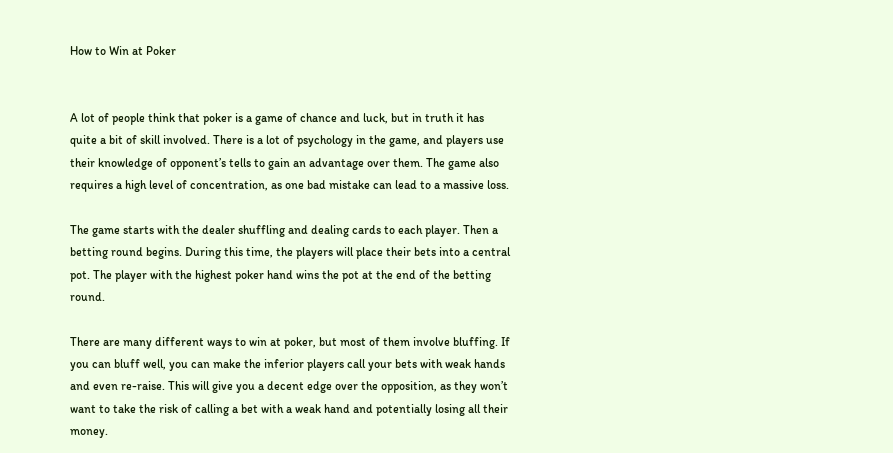How to Win at Poker


A lot of people think that poker is a game of chance and luck, but in truth it has quite a bit of skill involved. There is a lot of psychology in the game, and players use their knowledge of opponent’s tells to gain an advantage over them. The game also requires a high level of concentration, as one bad mistake can lead to a massive loss.

The game starts with the dealer shuffling and dealing cards to each player. Then a betting round begins. During this time, the players will place their bets into a central pot. The player with the highest poker hand wins the pot at the end of the betting round.

There are many different ways to win at poker, but most of them involve bluffing. If you can bluff well, you can make the inferior players call your bets with weak hands and even re-raise. This will give you a decent edge over the opposition, as they won’t want to take the risk of calling a bet with a weak hand and potentially losing all their money.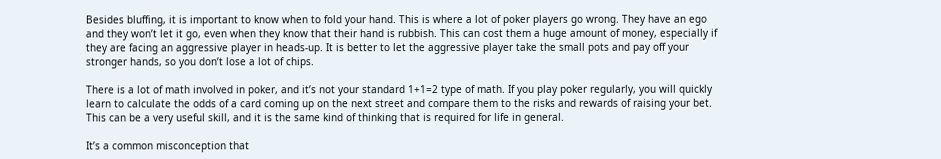Besides bluffing, it is important to know when to fold your hand. This is where a lot of poker players go wrong. They have an ego and they won’t let it go, even when they know that their hand is rubbish. This can cost them a huge amount of money, especially if they are facing an aggressive player in heads-up. It is better to let the aggressive player take the small pots and pay off your stronger hands, so you don’t lose a lot of chips.

There is a lot of math involved in poker, and it’s not your standard 1+1=2 type of math. If you play poker regularly, you will quickly learn to calculate the odds of a card coming up on the next street and compare them to the risks and rewards of raising your bet. This can be a very useful skill, and it is the same kind of thinking that is required for life in general.

It’s a common misconception that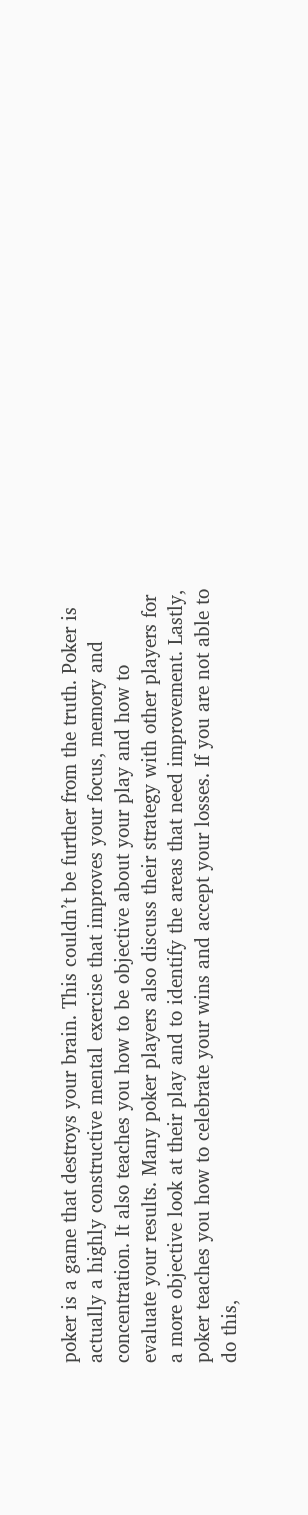poker is a game that destroys your brain. This couldn’t be further from the truth. Poker is actually a highly constructive mental exercise that improves your focus, memory and concentration. It also teaches you how to be objective about your play and how to evaluate your results. Many poker players also discuss their strategy with other players for a more objective look at their play and to identify the areas that need improvement. Lastly, poker teaches you how to celebrate your wins and accept your losses. If you are not able to do this,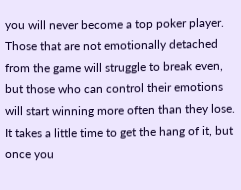you will never become a top poker player. Those that are not emotionally detached from the game will struggle to break even, but those who can control their emotions will start winning more often than they lose. It takes a little time to get the hang of it, but once you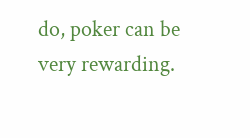do, poker can be very rewarding.